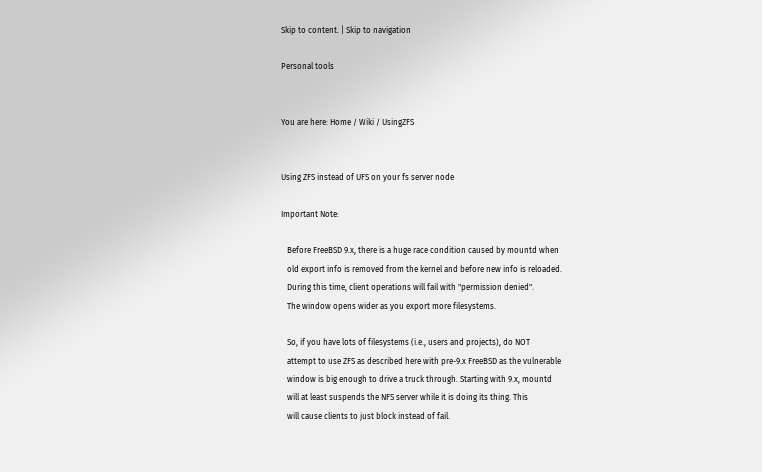Skip to content. | Skip to navigation

Personal tools


You are here: Home / Wiki / UsingZFS


Using ZFS instead of UFS on your fs server node

Important Note:

   Before FreeBSD 9.x, there is a huge race condition caused by mountd when
   old export info is removed from the kernel and before new info is reloaded.
   During this time, client operations will fail with "permission denied".
   The window opens wider as you export more filesystems.

   So, if you have lots of filesystems (i.e., users and projects), do NOT
   attempt to use ZFS as described here with pre-9.x FreeBSD as the vulnerable
   window is big enough to drive a truck through. Starting with 9.x, mountd
   will at least suspends the NFS server while it is doing its thing. This
   will cause clients to just block instead of fail.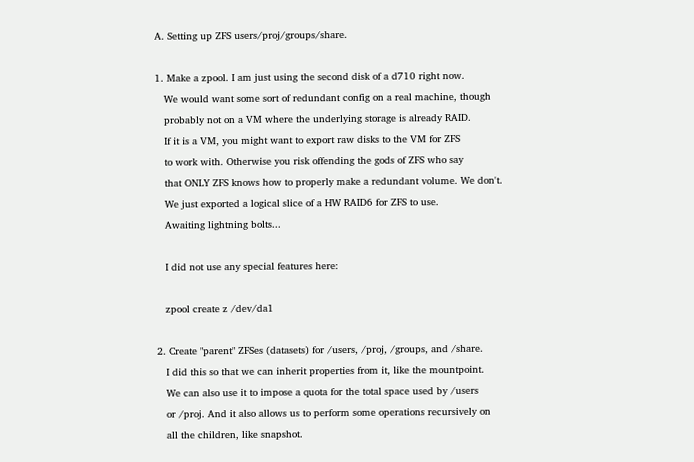A. Setting up ZFS users/proj/groups/share.

1. Make a zpool. I am just using the second disk of a d710 right now.
   We would want some sort of redundant config on a real machine, though
   probably not on a VM where the underlying storage is already RAID.
   If it is a VM, you might want to export raw disks to the VM for ZFS
   to work with. Otherwise you risk offending the gods of ZFS who say
   that ONLY ZFS knows how to properly make a redundant volume. We don't.
   We just exported a logical slice of a HW RAID6 for ZFS to use.
   Awaiting lightning bolts...

   I did not use any special features here:

   zpool create z /dev/da1

2. Create "parent" ZFSes (datasets) for /users, /proj, /groups, and /share.
   I did this so that we can inherit properties from it, like the mountpoint.
   We can also use it to impose a quota for the total space used by /users
   or /proj. And it also allows us to perform some operations recursively on
   all the children, like snapshot.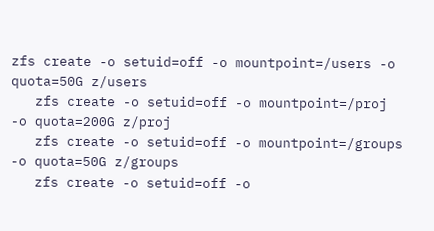zfs create -o setuid=off -o mountpoint=/users -o quota=50G z/users
   zfs create -o setuid=off -o mountpoint=/proj -o quota=200G z/proj
   zfs create -o setuid=off -o mountpoint=/groups -o quota=50G z/groups
   zfs create -o setuid=off -o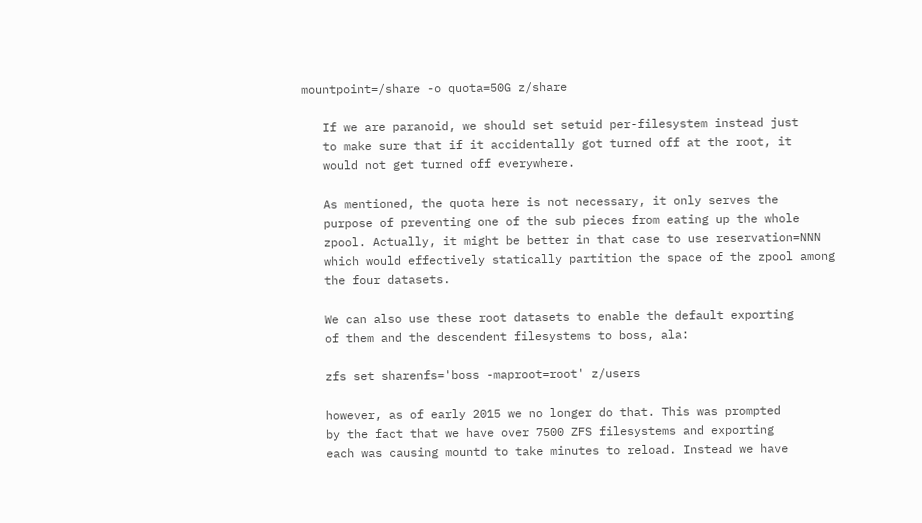mountpoint=/share -o quota=50G z/share

   If we are paranoid, we should set setuid per-filesystem instead just
   to make sure that if it accidentally got turned off at the root, it
   would not get turned off everywhere.

   As mentioned, the quota here is not necessary, it only serves the
   purpose of preventing one of the sub pieces from eating up the whole
   zpool. Actually, it might be better in that case to use reservation=NNN
   which would effectively statically partition the space of the zpool among
   the four datasets.

   We can also use these root datasets to enable the default exporting
   of them and the descendent filesystems to boss, ala:

   zfs set sharenfs='boss -maproot=root' z/users

   however, as of early 2015 we no longer do that. This was prompted
   by the fact that we have over 7500 ZFS filesystems and exporting
   each was causing mountd to take minutes to reload. Instead we have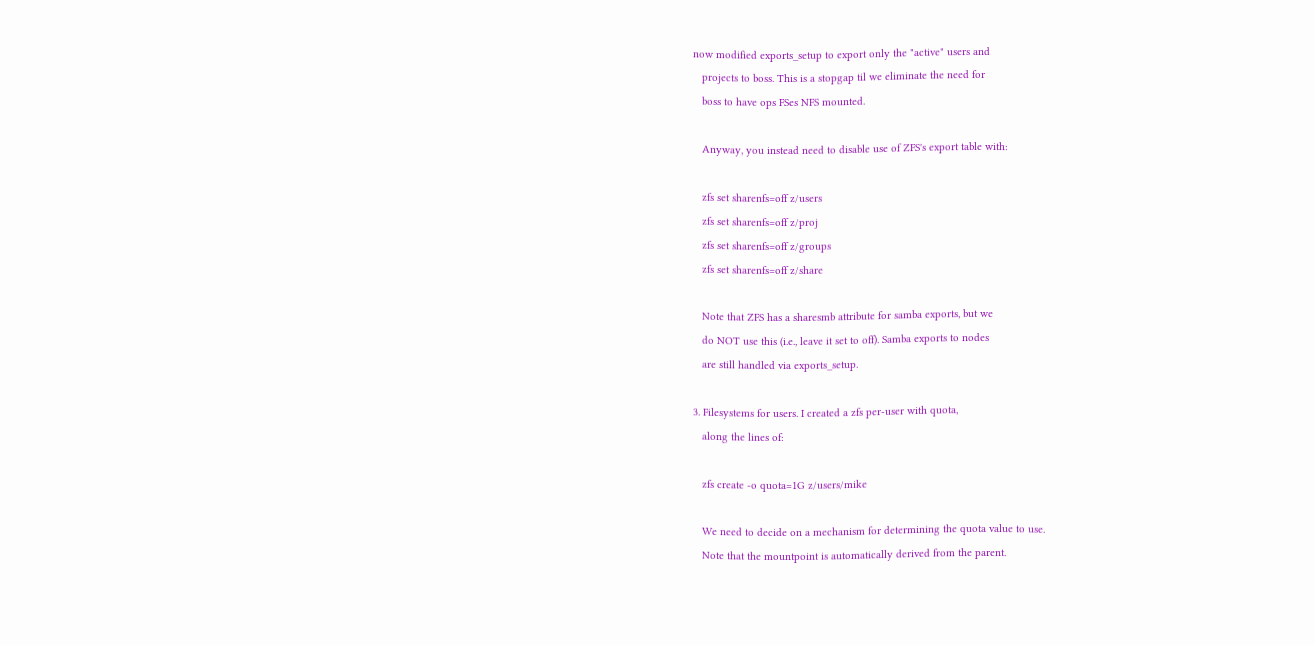now modified exports_setup to export only the "active" users and
   projects to boss. This is a stopgap til we eliminate the need for
   boss to have ops FSes NFS mounted.

   Anyway, you instead need to disable use of ZFS's export table with:

   zfs set sharenfs=off z/users
   zfs set sharenfs=off z/proj
   zfs set sharenfs=off z/groups
   zfs set sharenfs=off z/share

   Note that ZFS has a sharesmb attribute for samba exports, but we
   do NOT use this (i.e., leave it set to off). Samba exports to nodes
   are still handled via exports_setup.

3. Filesystems for users. I created a zfs per-user with quota,
   along the lines of:

   zfs create -o quota=1G z/users/mike

   We need to decide on a mechanism for determining the quota value to use.
   Note that the mountpoint is automatically derived from the parent.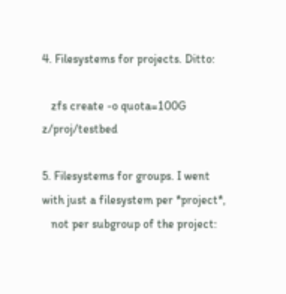4. Filesystems for projects. Ditto:

   zfs create -o quota=100G z/proj/testbed

5. Filesystems for groups. I went with just a filesystem per *project*,
   not per subgroup of the project: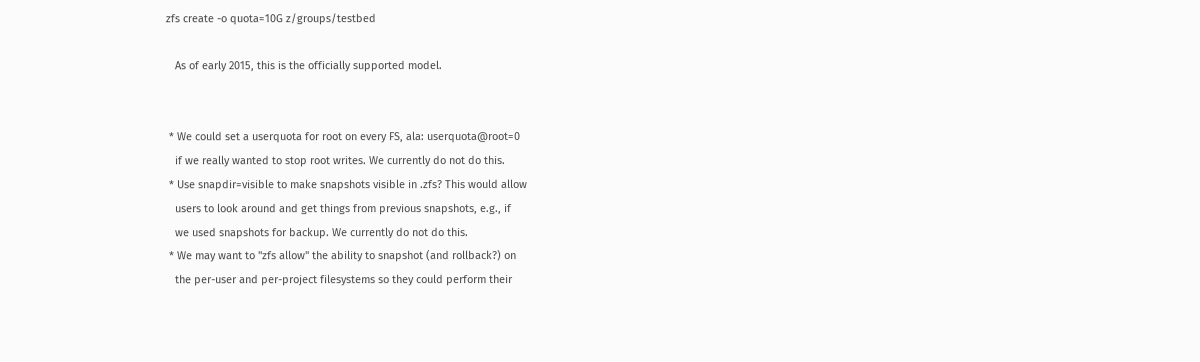zfs create -o quota=10G z/groups/testbed

   As of early 2015, this is the officially supported model.


 * We could set a userquota for root on every FS, ala: userquota@root=0
   if we really wanted to stop root writes. We currently do not do this.
 * Use snapdir=visible to make snapshots visible in .zfs? This would allow
   users to look around and get things from previous snapshots, e.g., if
   we used snapshots for backup. We currently do not do this.
 * We may want to "zfs allow" the ability to snapshot (and rollback?) on
   the per-user and per-project filesystems so they could perform their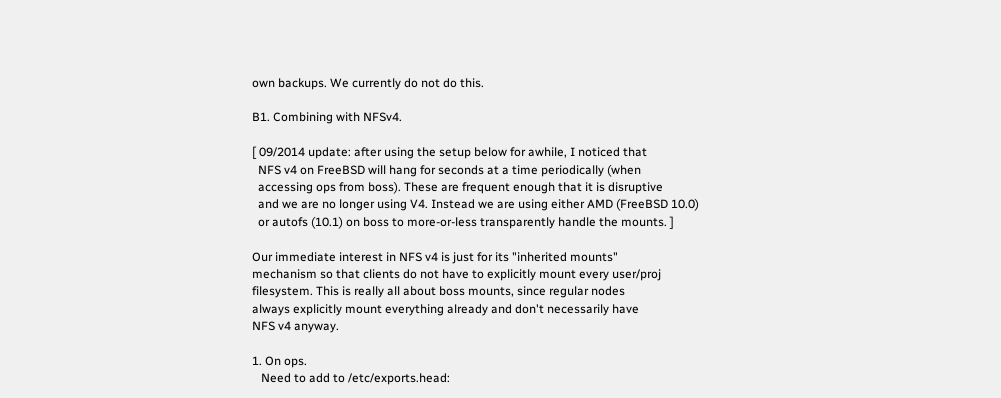own backups. We currently do not do this.

B1. Combining with NFSv4.

[ 09/2014 update: after using the setup below for awhile, I noticed that
  NFS v4 on FreeBSD will hang for seconds at a time periodically (when
  accessing ops from boss). These are frequent enough that it is disruptive
  and we are no longer using V4. Instead we are using either AMD (FreeBSD 10.0)
  or autofs (10.1) on boss to more-or-less transparently handle the mounts. ]

Our immediate interest in NFS v4 is just for its "inherited mounts"
mechanism so that clients do not have to explicitly mount every user/proj
filesystem. This is really all about boss mounts, since regular nodes
always explicitly mount everything already and don't necessarily have
NFS v4 anyway.

1. On ops.
   Need to add to /etc/exports.head: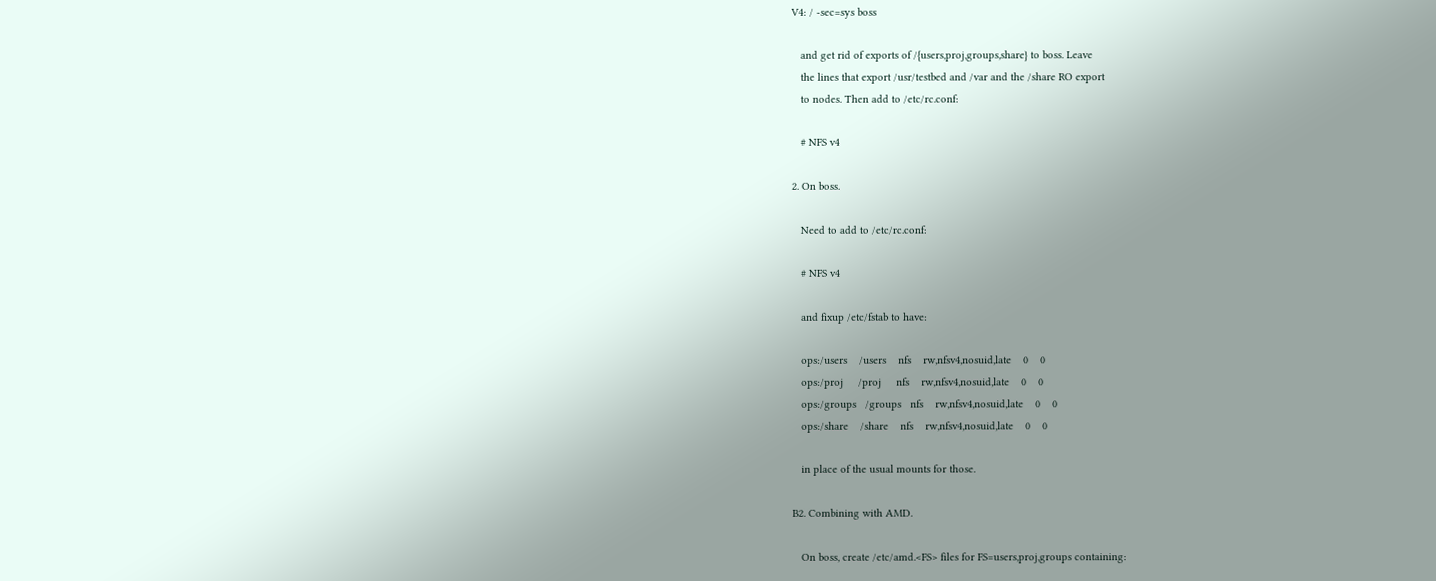V4: / -sec=sys boss

   and get rid of exports of /{users,proj,groups,share} to boss. Leave
   the lines that export /usr/testbed and /var and the /share RO export
   to nodes. Then add to /etc/rc.conf:

   # NFS v4

2. On boss.

   Need to add to /etc/rc.conf:

   # NFS v4

   and fixup /etc/fstab to have:

   ops:/users    /users    nfs    rw,nfsv4,nosuid,late    0    0
   ops:/proj     /proj     nfs    rw,nfsv4,nosuid,late    0    0
   ops:/groups   /groups   nfs    rw,nfsv4,nosuid,late    0    0
   ops:/share    /share    nfs    rw,nfsv4,nosuid,late    0    0

   in place of the usual mounts for those.

B2. Combining with AMD.

   On boss, create /etc/amd.<FS> files for FS=users,proj,groups containing: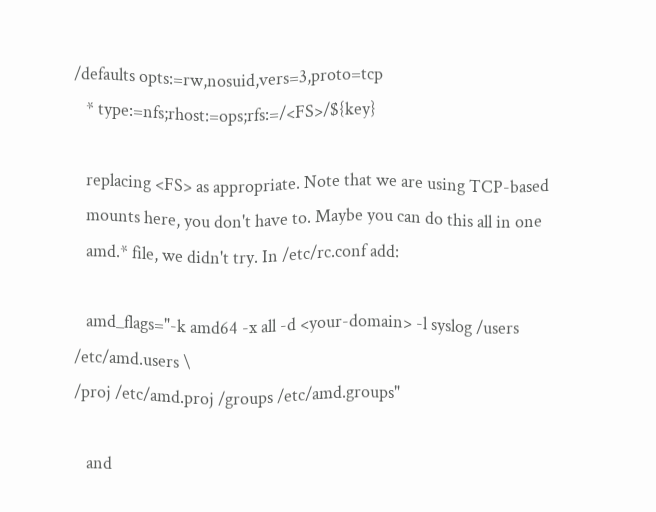/defaults opts:=rw,nosuid,vers=3,proto=tcp
   * type:=nfs;rhost:=ops;rfs:=/<FS>/${key}

   replacing <FS> as appropriate. Note that we are using TCP-based
   mounts here, you don't have to. Maybe you can do this all in one
   amd.* file, we didn't try. In /etc/rc.conf add:

   amd_flags="-k amd64 -x all -d <your-domain> -l syslog /users /etc/amd.users \
/proj /etc/amd.proj /groups /etc/amd.groups"

   and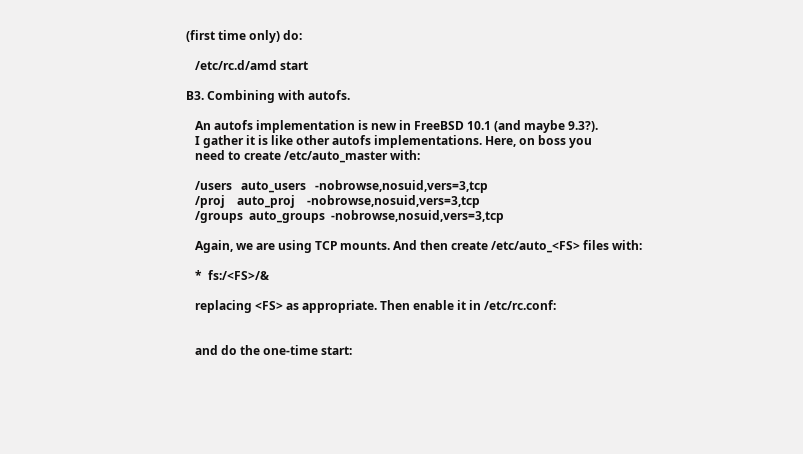(first time only) do:

   /etc/rc.d/amd start

B3. Combining with autofs.

   An autofs implementation is new in FreeBSD 10.1 (and maybe 9.3?).
   I gather it is like other autofs implementations. Here, on boss you
   need to create /etc/auto_master with:

   /users   auto_users   -nobrowse,nosuid,vers=3,tcp
   /proj    auto_proj    -nobrowse,nosuid,vers=3,tcp
   /groups  auto_groups  -nobrowse,nosuid,vers=3,tcp

   Again, we are using TCP mounts. And then create /etc/auto_<FS> files with:

   *  fs:/<FS>/&

   replacing <FS> as appropriate. Then enable it in /etc/rc.conf:


   and do the one-time start: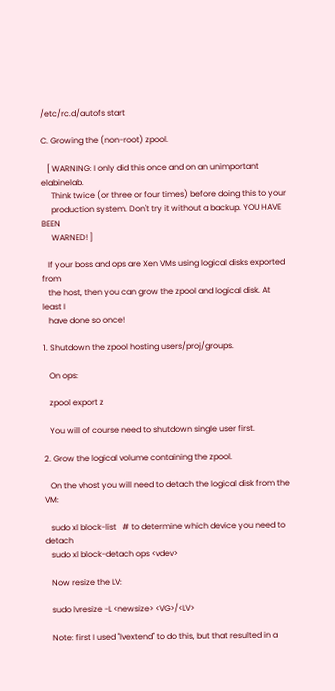/etc/rc.d/autofs start

C. Growing the (non-root) zpool.

   [ WARNING: I only did this once and on an unimportant elabinelab.
     Think twice (or three or four times) before doing this to your
     production system. Don't try it without a backup. YOU HAVE BEEN
     WARNED! ]

   If your boss and ops are Xen VMs using logical disks exported from
   the host, then you can grow the zpool and logical disk. At least I
   have done so once!

1. Shutdown the zpool hosting users/proj/groups.

   On ops:

   zpool export z

   You will of course need to shutdown single user first.

2. Grow the logical volume containing the zpool.

   On the vhost you will need to detach the logical disk from the VM:

   sudo xl block-list   # to determine which device you need to detach
   sudo xl block-detach ops <vdev>

   Now resize the LV:

   sudo lvresize -L <newsize> <VG>/<LV>

   Note: first I used "lvextend" to do this, but that resulted in a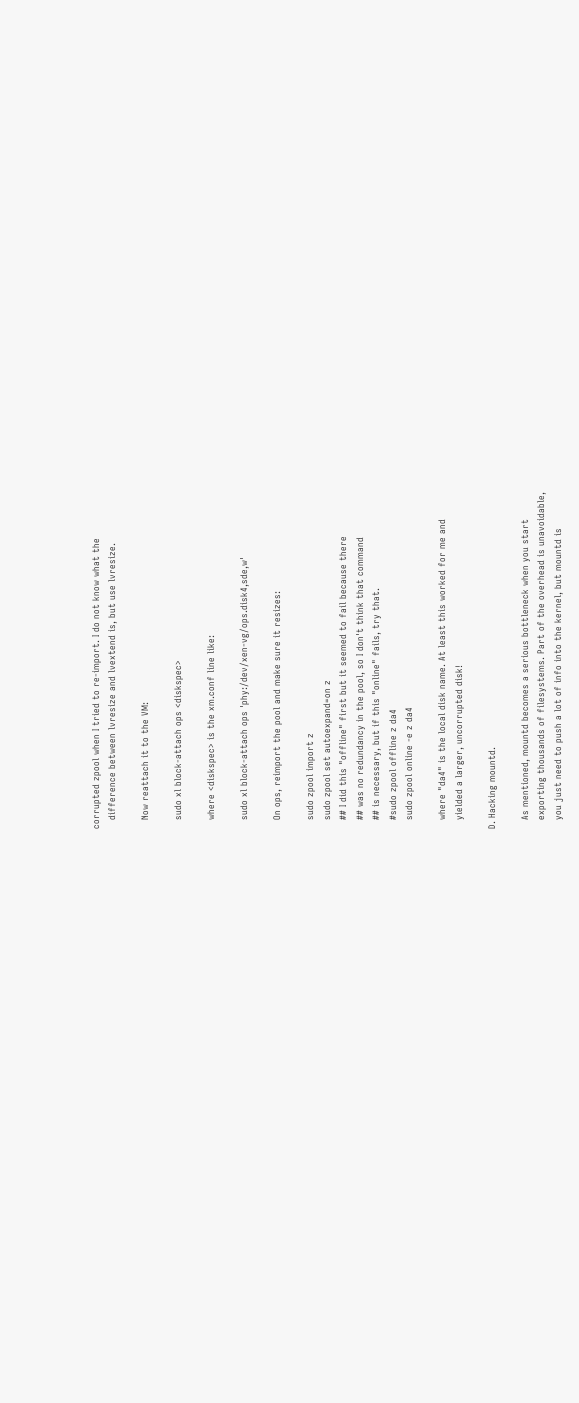corrupted zpool when I tried to re-import. I do not know what the
   difference between lvresize and lvextend is, but use lvresize.

   Now reattach it to the VM:

   sudo xl block-attach ops <diskspec>

   where <diskspec> is the xm.conf line like:

   sudo xl block-attach ops 'phy:/dev/xen-vg/ops.disk4,sde,w'

   On ops, reimport the pool and make sure it resizes:

   sudo zpool import z
   sudo zpool set autoexpand=on z
   ## I did this "offline" first but it seemed to fail because there
   ## was no redundancy in the pool, so I don't think that command
   ## is necessary, but if this "online" fails, try that.
   #sudo zpool offline z da4
   sudo zpool online -e z da4

   where "da4" is the local disk name. At least this worked for me and
   yielded a larger, uncorrupted disk!

D. Hacking mountd.

   As mentioned, mountd becomes a serious bottleneck when you start
   exporting thousands of filesystems. Part of the overhead is unavoidable,
   you just need to push a lot of info into the kernel, but mountd is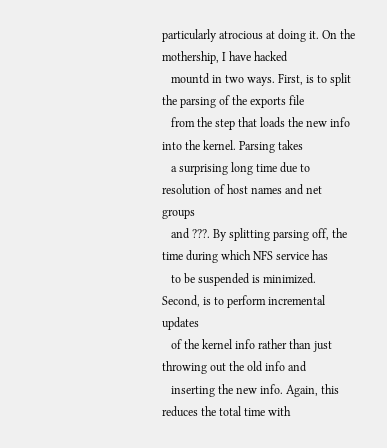particularly atrocious at doing it. On the mothership, I have hacked
   mountd in two ways. First, is to split the parsing of the exports file
   from the step that loads the new info into the kernel. Parsing takes
   a surprising long time due to resolution of host names and net groups
   and ???. By splitting parsing off, the time during which NFS service has
   to be suspended is minimized. Second, is to perform incremental updates
   of the kernel info rather than just throwing out the old info and
   inserting the new info. Again, this reduces the total time with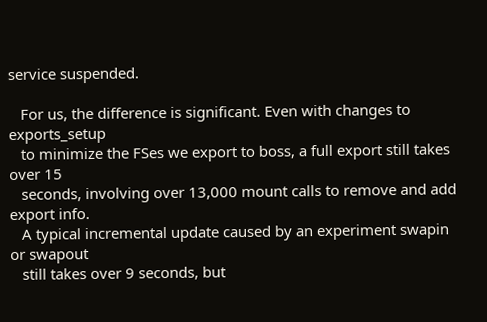service suspended.

   For us, the difference is significant. Even with changes to exports_setup
   to minimize the FSes we export to boss, a full export still takes over 15
   seconds, involving over 13,000 mount calls to remove and add export info.
   A typical incremental update caused by an experiment swapin or swapout
   still takes over 9 seconds, but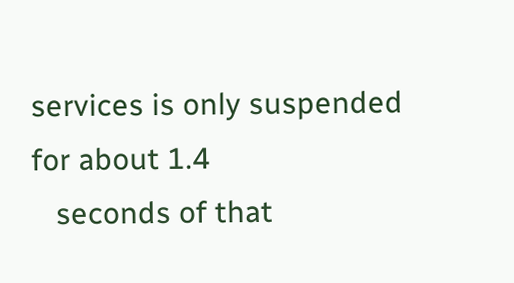services is only suspended for about 1.4
   seconds of that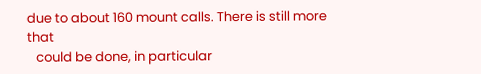due to about 160 mount calls. There is still more that
   could be done, in particular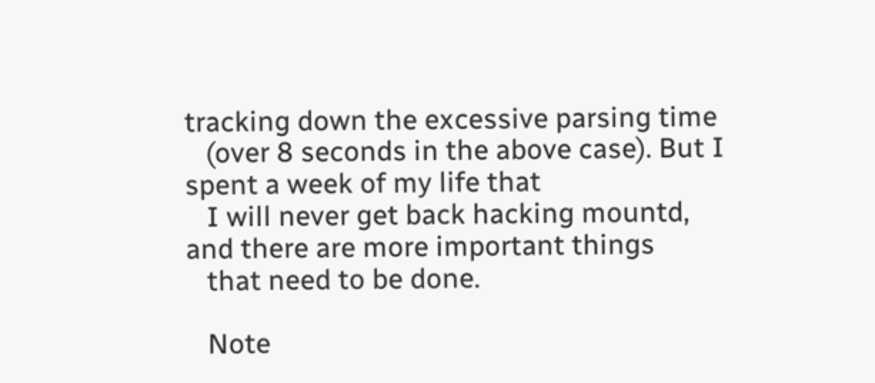tracking down the excessive parsing time
   (over 8 seconds in the above case). But I spent a week of my life that
   I will never get back hacking mountd, and there are more important things
   that need to be done.

   Note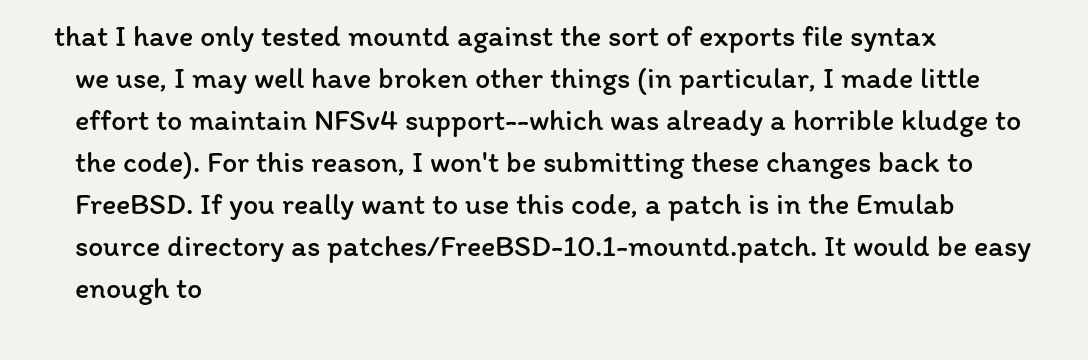that I have only tested mountd against the sort of exports file syntax
   we use, I may well have broken other things (in particular, I made little
   effort to maintain NFSv4 support--which was already a horrible kludge to
   the code). For this reason, I won't be submitting these changes back to
   FreeBSD. If you really want to use this code, a patch is in the Emulab
   source directory as patches/FreeBSD-10.1-mountd.patch. It would be easy
   enough to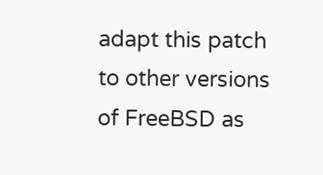adapt this patch to other versions of FreeBSD as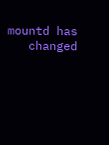mountd has
   changed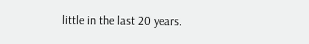little in the last 20 years.